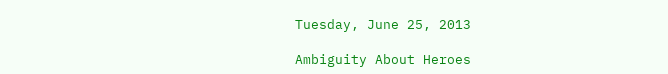Tuesday, June 25, 2013

Ambiguity About Heroes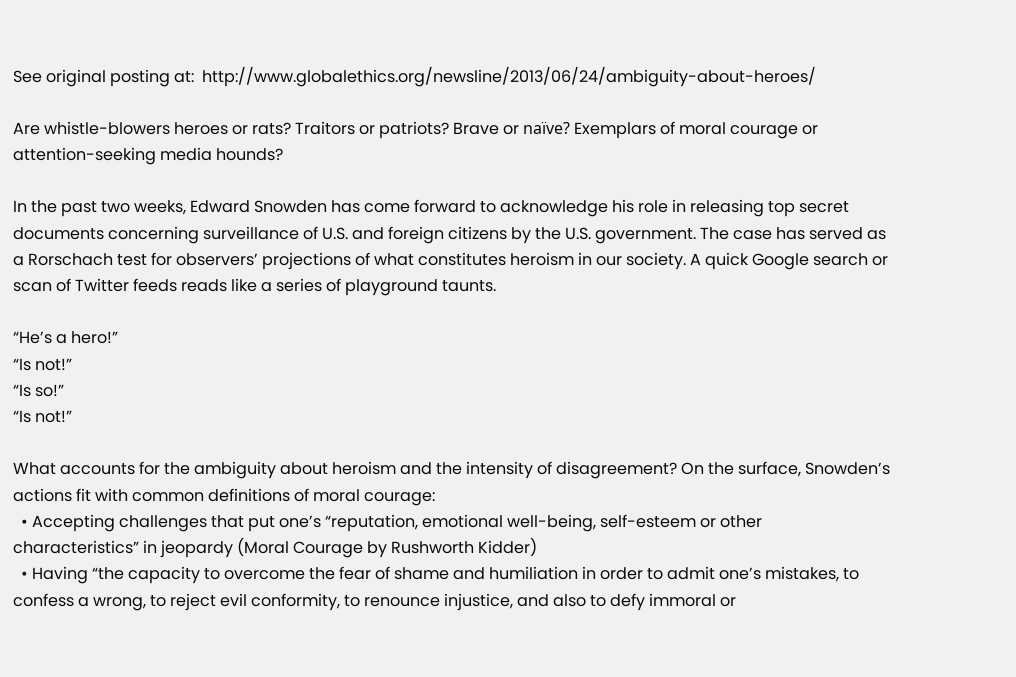See original posting at:  http://www.globalethics.org/newsline/2013/06/24/ambiguity-about-heroes/

Are whistle-blowers heroes or rats? Traitors or patriots? Brave or naïve? Exemplars of moral courage or attention-seeking media hounds?

In the past two weeks, Edward Snowden has come forward to acknowledge his role in releasing top secret documents concerning surveillance of U.S. and foreign citizens by the U.S. government. The case has served as a Rorschach test for observers’ projections of what constitutes heroism in our society. A quick Google search or scan of Twitter feeds reads like a series of playground taunts.

“He’s a hero!”
“Is not!”
“Is so!”
“Is not!”

What accounts for the ambiguity about heroism and the intensity of disagreement? On the surface, Snowden’s actions fit with common definitions of moral courage:
  • Accepting challenges that put one’s “reputation, emotional well-being, self-esteem or other characteristics” in jeopardy (Moral Courage by Rushworth Kidder)
  • Having “the capacity to overcome the fear of shame and humiliation in order to admit one’s mistakes, to confess a wrong, to reject evil conformity, to renounce injustice, and also to defy immoral or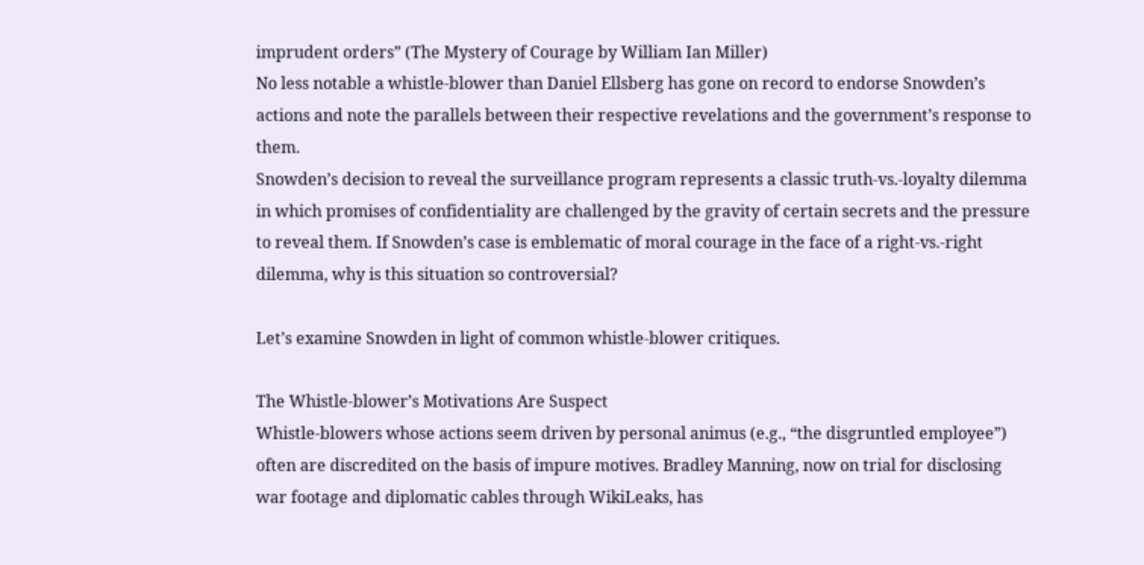imprudent orders” (The Mystery of Courage by William Ian Miller)
No less notable a whistle-blower than Daniel Ellsberg has gone on record to endorse Snowden’s actions and note the parallels between their respective revelations and the government’s response to them.
Snowden’s decision to reveal the surveillance program represents a classic truth-vs.-loyalty dilemma in which promises of confidentiality are challenged by the gravity of certain secrets and the pressure to reveal them. If Snowden’s case is emblematic of moral courage in the face of a right-vs.-right dilemma, why is this situation so controversial?

Let’s examine Snowden in light of common whistle-blower critiques.

The Whistle-blower’s Motivations Are Suspect
Whistle-blowers whose actions seem driven by personal animus (e.g., “the disgruntled employee”) often are discredited on the basis of impure motives. Bradley Manning, now on trial for disclosing war footage and diplomatic cables through WikiLeaks, has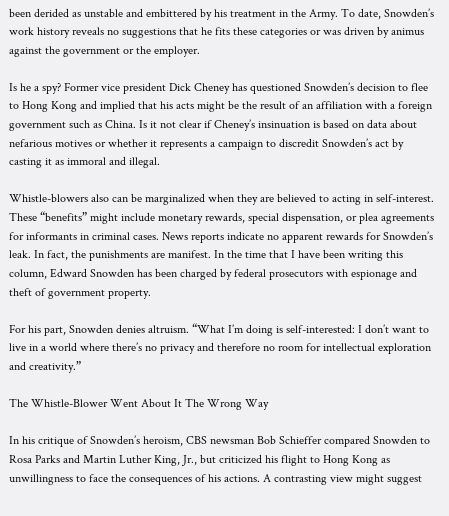been derided as unstable and embittered by his treatment in the Army. To date, Snowden’s work history reveals no suggestions that he fits these categories or was driven by animus against the government or the employer.

Is he a spy? Former vice president Dick Cheney has questioned Snowden’s decision to flee to Hong Kong and implied that his acts might be the result of an affiliation with a foreign government such as China. Is it not clear if Cheney’s insinuation is based on data about nefarious motives or whether it represents a campaign to discredit Snowden’s act by casting it as immoral and illegal.

Whistle-blowers also can be marginalized when they are believed to acting in self-interest. These “benefits” might include monetary rewards, special dispensation, or plea agreements for informants in criminal cases. News reports indicate no apparent rewards for Snowden’s leak. In fact, the punishments are manifest. In the time that I have been writing this column, Edward Snowden has been charged by federal prosecutors with espionage and theft of government property.

For his part, Snowden denies altruism. “What I’m doing is self-interested: I don’t want to live in a world where there’s no privacy and therefore no room for intellectual exploration and creativity.”

The Whistle-Blower Went About It The Wrong Way

In his critique of Snowden’s heroism, CBS newsman Bob Schieffer compared Snowden to Rosa Parks and Martin Luther King, Jr., but criticized his flight to Hong Kong as unwillingness to face the consequences of his actions. A contrasting view might suggest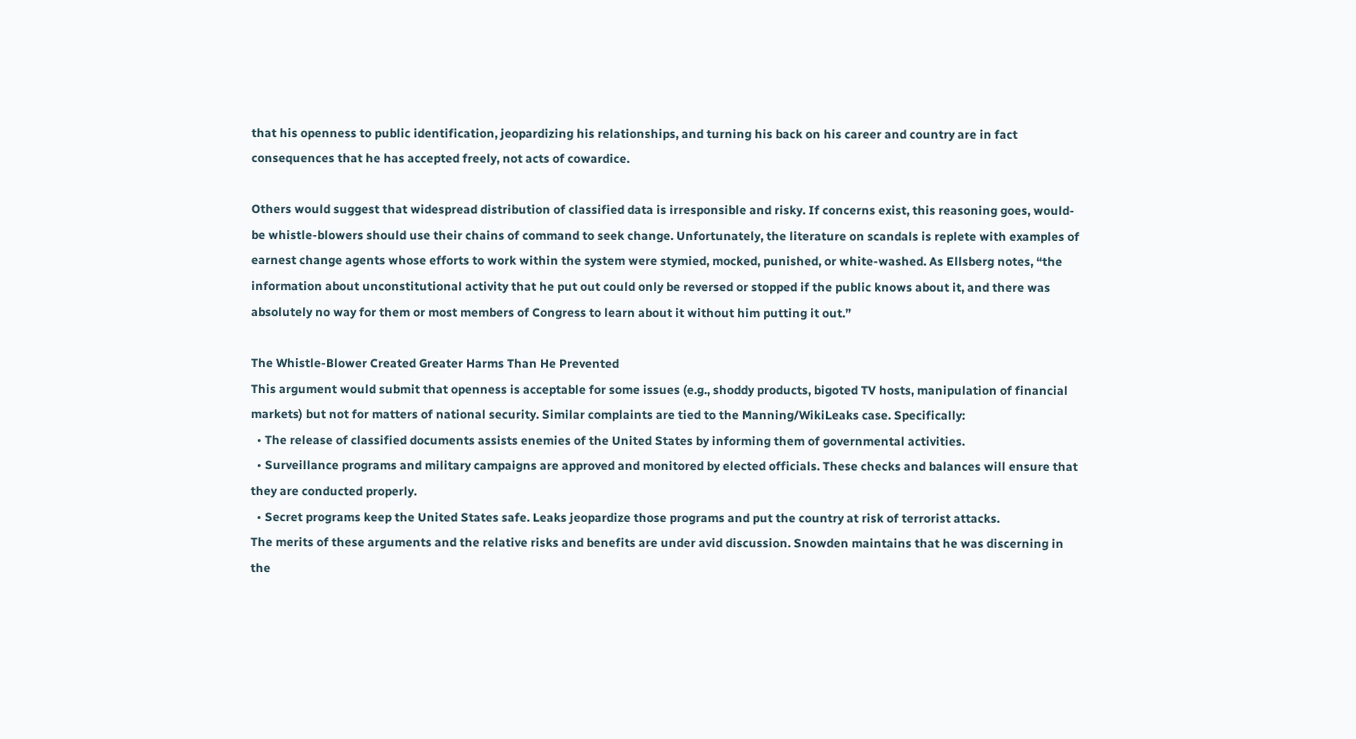that his openness to public identification, jeopardizing his relationships, and turning his back on his career and country are in fact consequences that he has accepted freely, not acts of cowardice.

Others would suggest that widespread distribution of classified data is irresponsible and risky. If concerns exist, this reasoning goes, would-be whistle-blowers should use their chains of command to seek change. Unfortunately, the literature on scandals is replete with examples of earnest change agents whose efforts to work within the system were stymied, mocked, punished, or white-washed. As Ellsberg notes, “the information about unconstitutional activity that he put out could only be reversed or stopped if the public knows about it, and there was absolutely no way for them or most members of Congress to learn about it without him putting it out.”

The Whistle-Blower Created Greater Harms Than He Prevented
This argument would submit that openness is acceptable for some issues (e.g., shoddy products, bigoted TV hosts, manipulation of financial markets) but not for matters of national security. Similar complaints are tied to the Manning/WikiLeaks case. Specifically:
  • The release of classified documents assists enemies of the United States by informing them of governmental activities.
  • Surveillance programs and military campaigns are approved and monitored by elected officials. These checks and balances will ensure that they are conducted properly.
  • Secret programs keep the United States safe. Leaks jeopardize those programs and put the country at risk of terrorist attacks.
The merits of these arguments and the relative risks and benefits are under avid discussion. Snowden maintains that he was discerning in the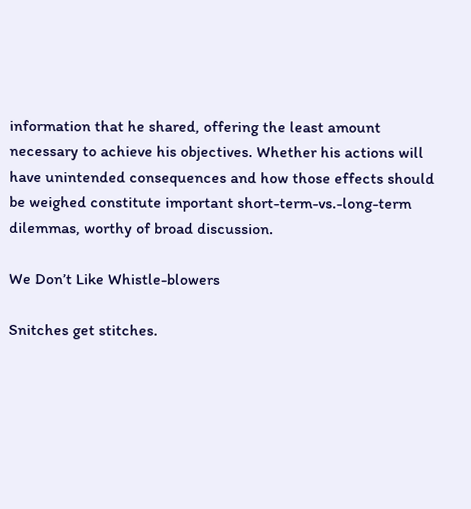information that he shared, offering the least amount necessary to achieve his objectives. Whether his actions will have unintended consequences and how those effects should be weighed constitute important short-term-vs.-long-term dilemmas, worthy of broad discussion.

We Don’t Like Whistle-blowers

Snitches get stitches.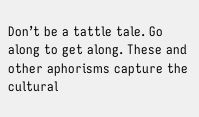Don’t be a tattle tale. Go along to get along. These and other aphorisms capture the cultural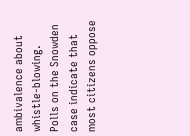ambivalence about whistle-blowing. Polls on the Snowden case indicate that most citizens oppose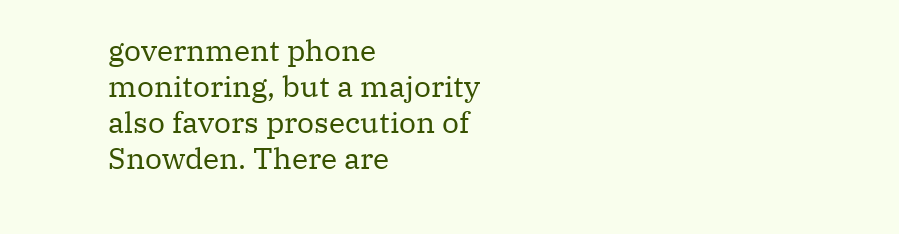government phone monitoring, but a majority also favors prosecution of Snowden. There are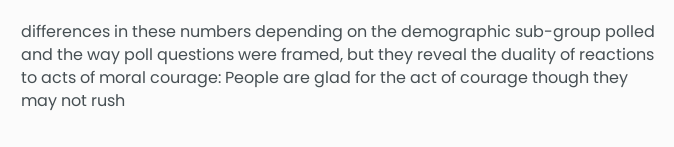differences in these numbers depending on the demographic sub-group polled and the way poll questions were framed, but they reveal the duality of reactions to acts of moral courage: People are glad for the act of courage though they may not rush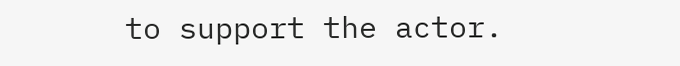to support the actor.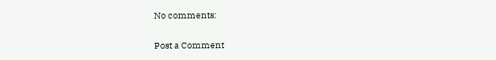No comments:

Post a Comment